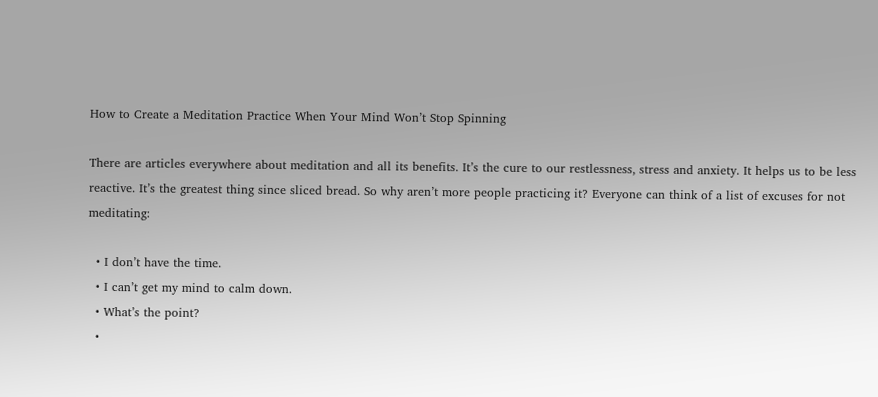How to Create a Meditation Practice When Your Mind Won’t Stop Spinning

There are articles everywhere about meditation and all its benefits. It’s the cure to our restlessness, stress and anxiety. It helps us to be less reactive. It’s the greatest thing since sliced bread. So why aren’t more people practicing it? Everyone can think of a list of excuses for not meditating:

  • I don’t have the time.
  • I can’t get my mind to calm down.
  • What’s the point?
  •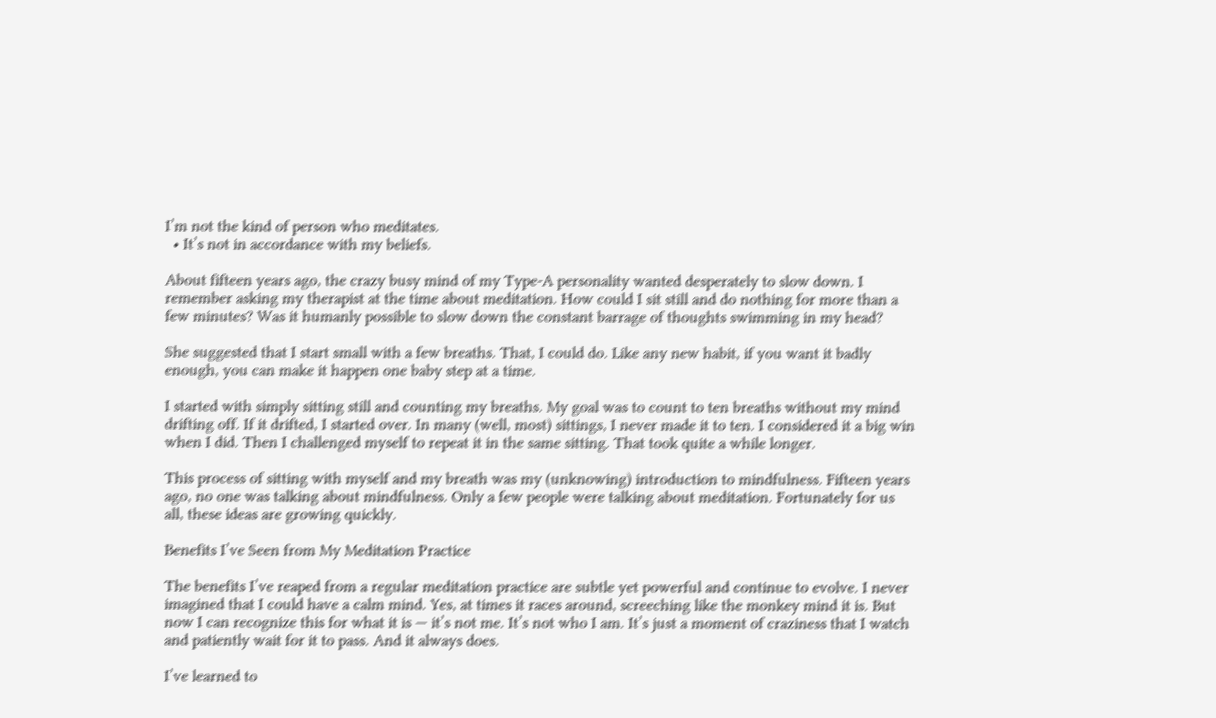I’m not the kind of person who meditates.
  • It’s not in accordance with my beliefs.

About fifteen years ago, the crazy busy mind of my Type-A personality wanted desperately to slow down. I remember asking my therapist at the time about meditation. How could I sit still and do nothing for more than a few minutes? Was it humanly possible to slow down the constant barrage of thoughts swimming in my head?

She suggested that I start small with a few breaths. That, I could do. Like any new habit, if you want it badly enough, you can make it happen one baby step at a time.

I started with simply sitting still and counting my breaths. My goal was to count to ten breaths without my mind drifting off. If it drifted, I started over. In many (well, most) sittings, I never made it to ten. I considered it a big win when I did. Then I challenged myself to repeat it in the same sitting. That took quite a while longer.

This process of sitting with myself and my breath was my (unknowing) introduction to mindfulness. Fifteen years ago, no one was talking about mindfulness. Only a few people were talking about meditation. Fortunately for us all, these ideas are growing quickly.

Benefits I’ve Seen from My Meditation Practice

The benefits I’ve reaped from a regular meditation practice are subtle yet powerful and continue to evolve. I never imagined that I could have a calm mind. Yes, at times it races around, screeching like the monkey mind it is. But now I can recognize this for what it is — it’s not me. It’s not who I am. It’s just a moment of craziness that I watch and patiently wait for it to pass. And it always does.

I’ve learned to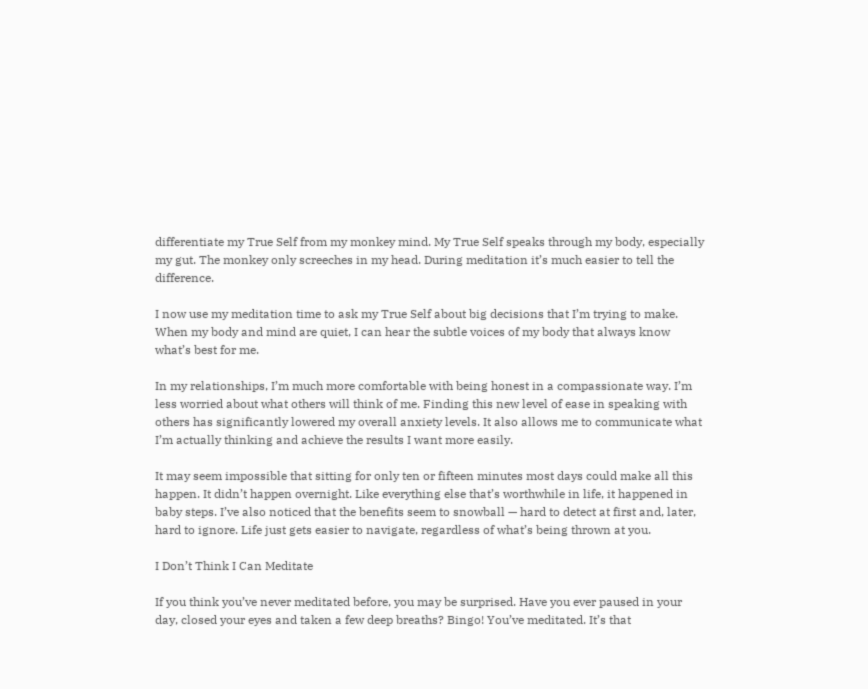differentiate my True Self from my monkey mind. My True Self speaks through my body, especially my gut. The monkey only screeches in my head. During meditation it’s much easier to tell the difference.

I now use my meditation time to ask my True Self about big decisions that I’m trying to make. When my body and mind are quiet, I can hear the subtle voices of my body that always know what’s best for me.

In my relationships, I’m much more comfortable with being honest in a compassionate way. I’m less worried about what others will think of me. Finding this new level of ease in speaking with others has significantly lowered my overall anxiety levels. It also allows me to communicate what I’m actually thinking and achieve the results I want more easily.

It may seem impossible that sitting for only ten or fifteen minutes most days could make all this happen. It didn’t happen overnight. Like everything else that’s worthwhile in life, it happened in baby steps. I’ve also noticed that the benefits seem to snowball — hard to detect at first and, later, hard to ignore. Life just gets easier to navigate, regardless of what’s being thrown at you.

I Don’t Think I Can Meditate

If you think you’ve never meditated before, you may be surprised. Have you ever paused in your day, closed your eyes and taken a few deep breaths? Bingo! You’ve meditated. It’s that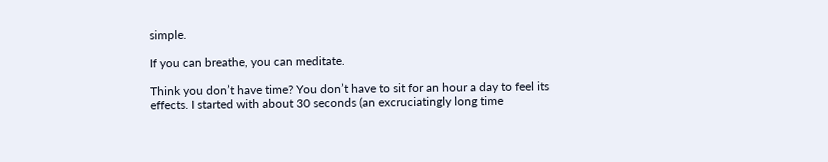simple.

If you can breathe, you can meditate.

Think you don’t have time? You don’t have to sit for an hour a day to feel its effects. I started with about 30 seconds (an excruciatingly long time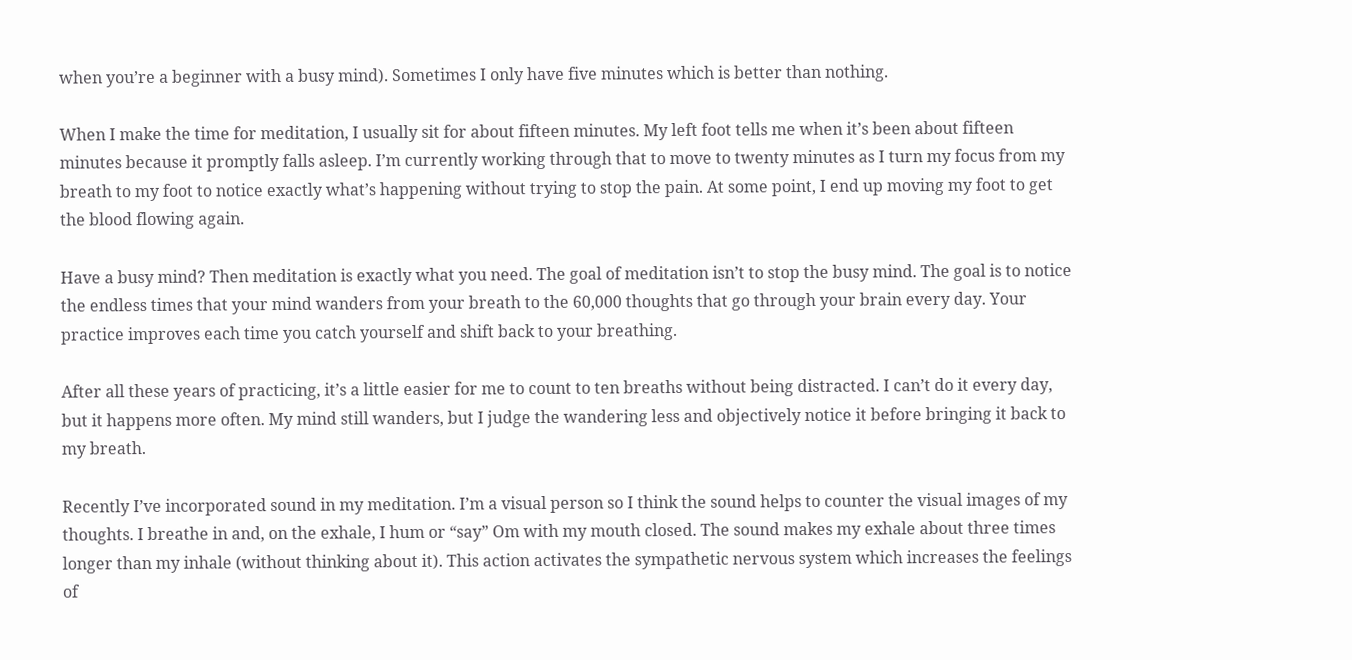when you’re a beginner with a busy mind). Sometimes I only have five minutes which is better than nothing.

When I make the time for meditation, I usually sit for about fifteen minutes. My left foot tells me when it’s been about fifteen minutes because it promptly falls asleep. I’m currently working through that to move to twenty minutes as I turn my focus from my breath to my foot to notice exactly what’s happening without trying to stop the pain. At some point, I end up moving my foot to get the blood flowing again.

Have a busy mind? Then meditation is exactly what you need. The goal of meditation isn’t to stop the busy mind. The goal is to notice the endless times that your mind wanders from your breath to the 60,000 thoughts that go through your brain every day. Your practice improves each time you catch yourself and shift back to your breathing.

After all these years of practicing, it’s a little easier for me to count to ten breaths without being distracted. I can’t do it every day, but it happens more often. My mind still wanders, but I judge the wandering less and objectively notice it before bringing it back to my breath.

Recently I’ve incorporated sound in my meditation. I’m a visual person so I think the sound helps to counter the visual images of my thoughts. I breathe in and, on the exhale, I hum or “say” Om with my mouth closed. The sound makes my exhale about three times longer than my inhale (without thinking about it). This action activates the sympathetic nervous system which increases the feelings of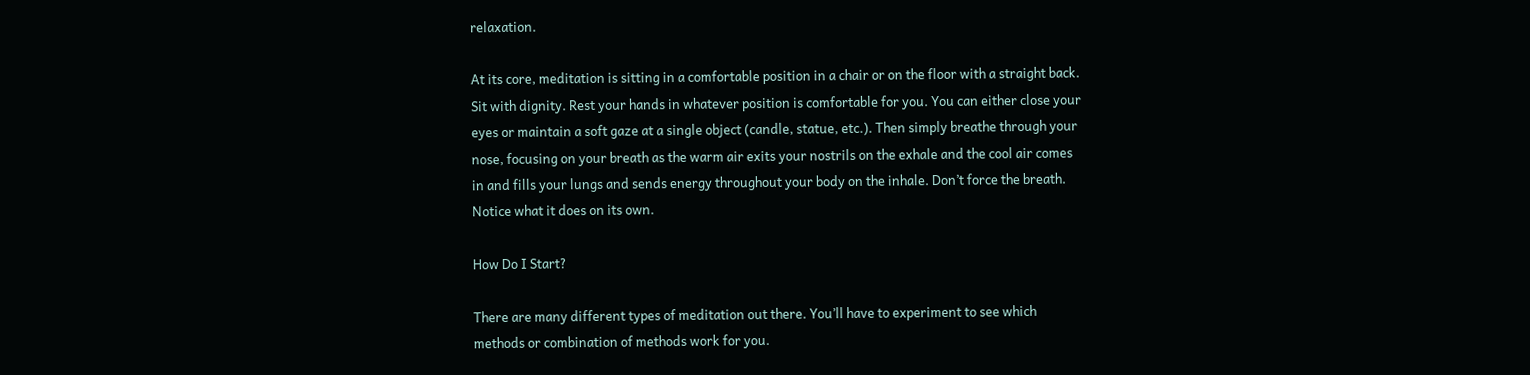relaxation.

At its core, meditation is sitting in a comfortable position in a chair or on the floor with a straight back. Sit with dignity. Rest your hands in whatever position is comfortable for you. You can either close your eyes or maintain a soft gaze at a single object (candle, statue, etc.). Then simply breathe through your nose, focusing on your breath as the warm air exits your nostrils on the exhale and the cool air comes in and fills your lungs and sends energy throughout your body on the inhale. Don’t force the breath. Notice what it does on its own.

How Do I Start?

There are many different types of meditation out there. You’ll have to experiment to see which methods or combination of methods work for you.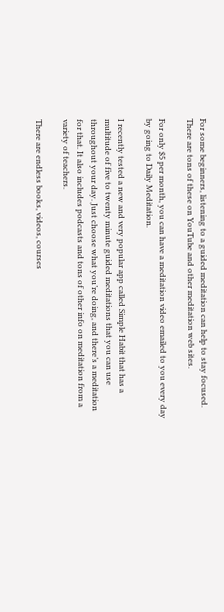For some beginners, listening to a guided meditation can help to stay focused. There are tons of these on YouTube and other meditation web sites.

For only $5 per month, you can have a meditation video emailed to you every day by going to Daily Meditation.

I recently tested a new and very popular app called Simple Habit that has a multitude of five to twenty minute guided meditations that you can use throughout your day. Just choose what you’re doing, and there’s a meditation for that. It also includes podcasts and tons of other info on meditation from a variety of teachers.

There are endless books, videos, courses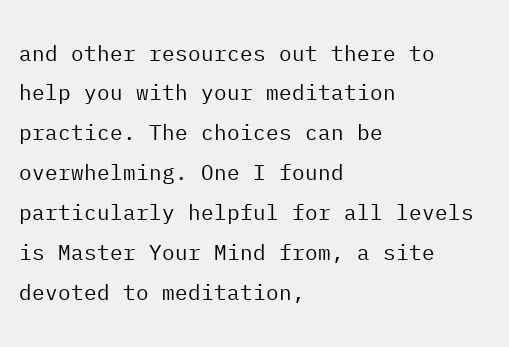and other resources out there to help you with your meditation practice. The choices can be overwhelming. One I found particularly helpful for all levels is Master Your Mind from, a site devoted to meditation,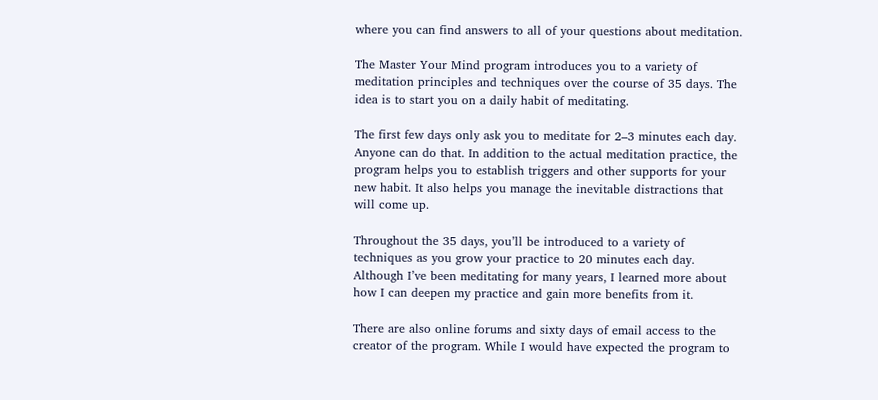where you can find answers to all of your questions about meditation.

The Master Your Mind program introduces you to a variety of meditation principles and techniques over the course of 35 days. The idea is to start you on a daily habit of meditating.

The first few days only ask you to meditate for 2–3 minutes each day. Anyone can do that. In addition to the actual meditation practice, the program helps you to establish triggers and other supports for your new habit. It also helps you manage the inevitable distractions that will come up.

Throughout the 35 days, you’ll be introduced to a variety of techniques as you grow your practice to 20 minutes each day. Although I’ve been meditating for many years, I learned more about how I can deepen my practice and gain more benefits from it.

There are also online forums and sixty days of email access to the creator of the program. While I would have expected the program to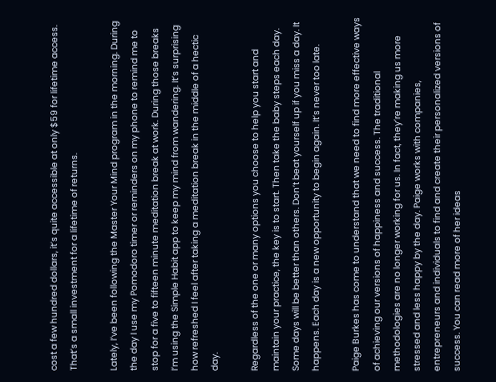cost a few hundred dollars, it’s quite accessible at only $59 for lifetime access. That’s a small investment for a lifetime of returns.

Lately, I’ve been following the Master Your Mind program in the morning. During the day I use my Pomodoro timer or reminders on my phone to remind me to stop for a five to fifteen minute meditation break at work. During those breaks I’m using the Simple Habit app to keep my mind from wandering. It’s surprising how refreshed I feel after taking a meditation break in the middle of a hectic day.

Regardless of the one or many options you choose to help you start and maintain your practice, the key is to start. Then take the baby steps each day. Some days will be better than others. Don’t beat yourself up if you miss a day. It happens. Each day is a new opportunity to begin again. It’s never too late.

Paige Burkes has come to understand that we need to find more effective ways of achieving our versions of happiness and success. The traditional methodologies are no longer working for us. In fact, they’re making us more stressed and less happy by the day. Paige works with companies, entrepreneurs and individuals to find and create their personalized versions of success. You can read more of her ideas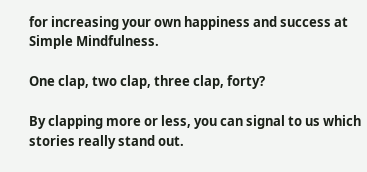for increasing your own happiness and success at Simple Mindfulness.

One clap, two clap, three clap, forty?

By clapping more or less, you can signal to us which stories really stand out.